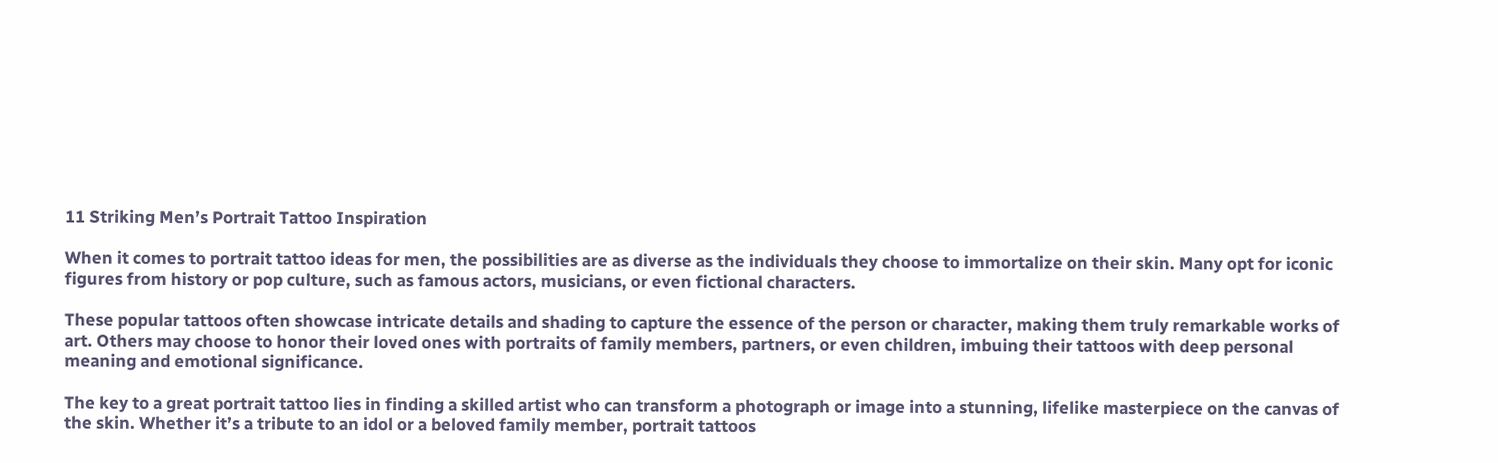11 Striking Men’s Portrait Tattoo Inspiration

When it comes to portrait tattoo ideas for men, the possibilities are as diverse as the individuals they choose to immortalize on their skin. Many opt for iconic figures from history or pop culture, such as famous actors, musicians, or even fictional characters.

These popular tattoos often showcase intricate details and shading to capture the essence of the person or character, making them truly remarkable works of art. Others may choose to honor their loved ones with portraits of family members, partners, or even children, imbuing their tattoos with deep personal meaning and emotional significance.

The key to a great portrait tattoo lies in finding a skilled artist who can transform a photograph or image into a stunning, lifelike masterpiece on the canvas of the skin. Whether it’s a tribute to an idol or a beloved family member, portrait tattoos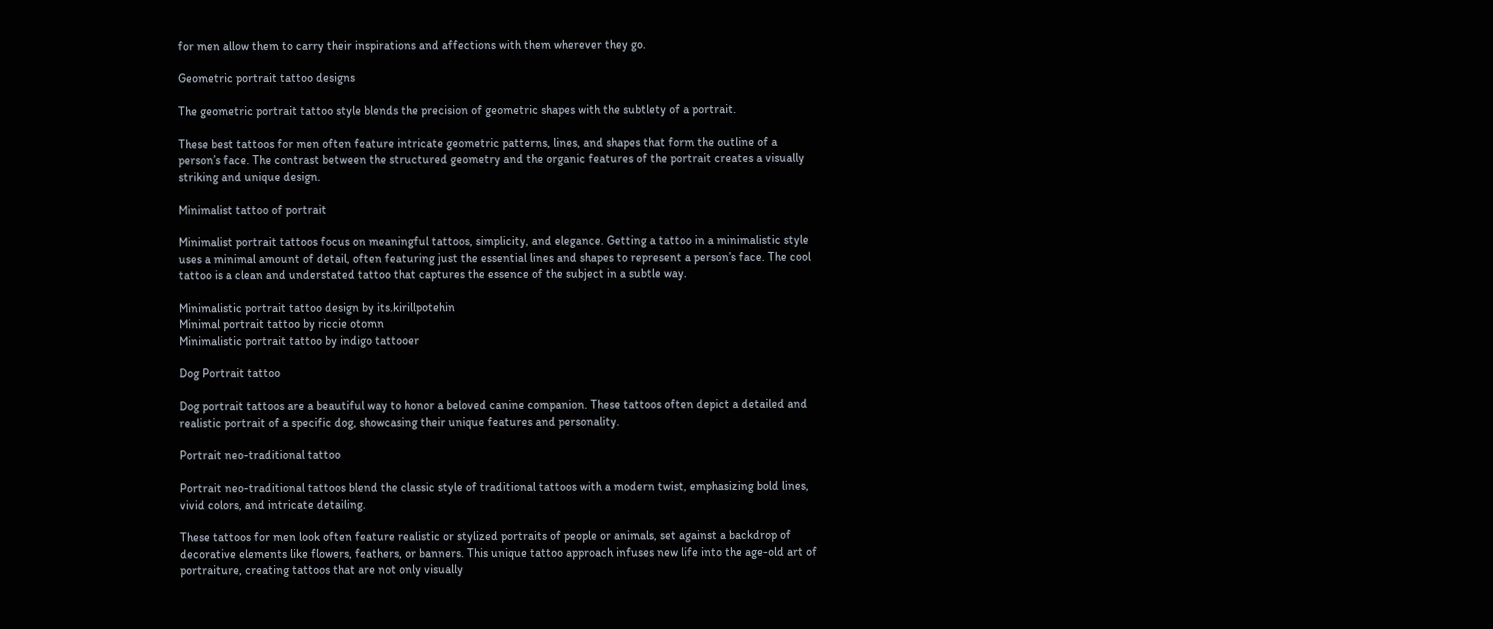for men allow them to carry their inspirations and affections with them wherever they go.

Geometric portrait tattoo designs

The geometric portrait tattoo style blends the precision of geometric shapes with the subtlety of a portrait.

These best tattoos for men often feature intricate geometric patterns, lines, and shapes that form the outline of a person’s face. The contrast between the structured geometry and the organic features of the portrait creates a visually striking and unique design.

Minimalist tattoo of portrait

Minimalist portrait tattoos focus on meaningful tattoos, simplicity, and elegance. Getting a tattoo in a minimalistic style uses a minimal amount of detail, often featuring just the essential lines and shapes to represent a person’s face. The cool tattoo is a clean and understated tattoo that captures the essence of the subject in a subtle way.

Minimalistic portrait tattoo design by its.kirillpotehin
Minimal portrait tattoo by riccie otomn
Minimalistic portrait tattoo by indigo tattooer

Dog Portrait tattoo

Dog portrait tattoos are a beautiful way to honor a beloved canine companion. These tattoos often depict a detailed and realistic portrait of a specific dog, showcasing their unique features and personality.

Portrait neo-traditional tattoo

Portrait neo-traditional tattoos blend the classic style of traditional tattoos with a modern twist, emphasizing bold lines, vivid colors, and intricate detailing.

These tattoos for men look often feature realistic or stylized portraits of people or animals, set against a backdrop of decorative elements like flowers, feathers, or banners. This unique tattoo approach infuses new life into the age-old art of portraiture, creating tattoos that are not only visually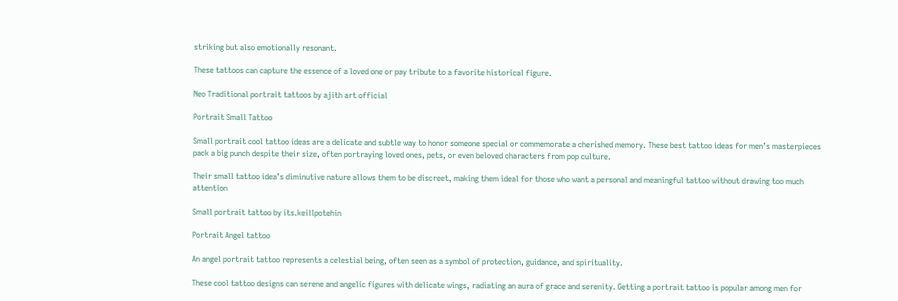striking but also emotionally resonant.

These tattoos can capture the essence of a loved one or pay tribute to a favorite historical figure.

Neo Traditional portrait tattoos by ajith art official

Portrait Small Tattoo

Small portrait cool tattoo ideas are a delicate and subtle way to honor someone special or commemorate a cherished memory. These best tattoo ideas for men’s masterpieces pack a big punch despite their size, often portraying loved ones, pets, or even beloved characters from pop culture.

Their small tattoo idea’s diminutive nature allows them to be discreet, making them ideal for those who want a personal and meaningful tattoo without drawing too much attention

Small portrait tattoo by its.keillpotehin

Portrait Angel tattoo

An angel portrait tattoo represents a celestial being, often seen as a symbol of protection, guidance, and spirituality.

These cool tattoo designs can serene and angelic figures with delicate wings, radiating an aura of grace and serenity. Getting a portrait tattoo is popular among men for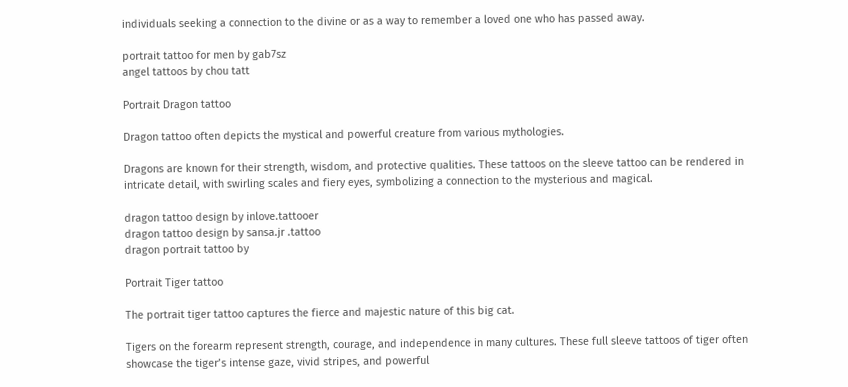individuals seeking a connection to the divine or as a way to remember a loved one who has passed away.

portrait tattoo for men by gab7sz
angel tattoos by chou tatt

Portrait Dragon tattoo

Dragon tattoo often depicts the mystical and powerful creature from various mythologies.

Dragons are known for their strength, wisdom, and protective qualities. These tattoos on the sleeve tattoo can be rendered in intricate detail, with swirling scales and fiery eyes, symbolizing a connection to the mysterious and magical.

dragon tattoo design by inlove.tattooer
dragon tattoo design by sansa.jr .tattoo
dragon portrait tattoo by

Portrait Tiger tattoo

The portrait tiger tattoo captures the fierce and majestic nature of this big cat.

Tigers on the forearm represent strength, courage, and independence in many cultures. These full sleeve tattoos of tiger often showcase the tiger’s intense gaze, vivid stripes, and powerful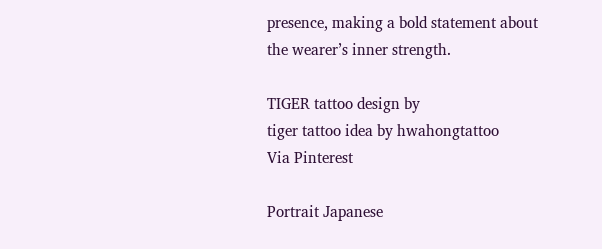presence, making a bold statement about the wearer’s inner strength.

TIGER tattoo design by
tiger tattoo idea by hwahongtattoo
Via Pinterest

Portrait Japanese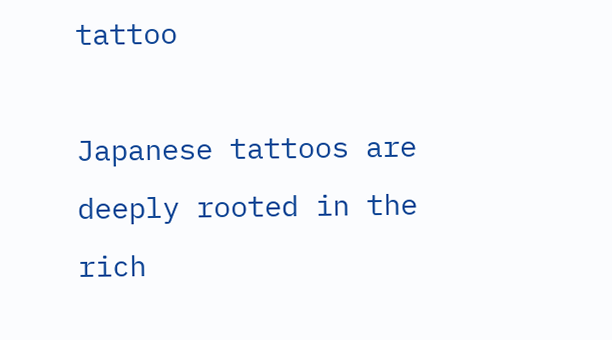tattoo

Japanese tattoos are deeply rooted in the rich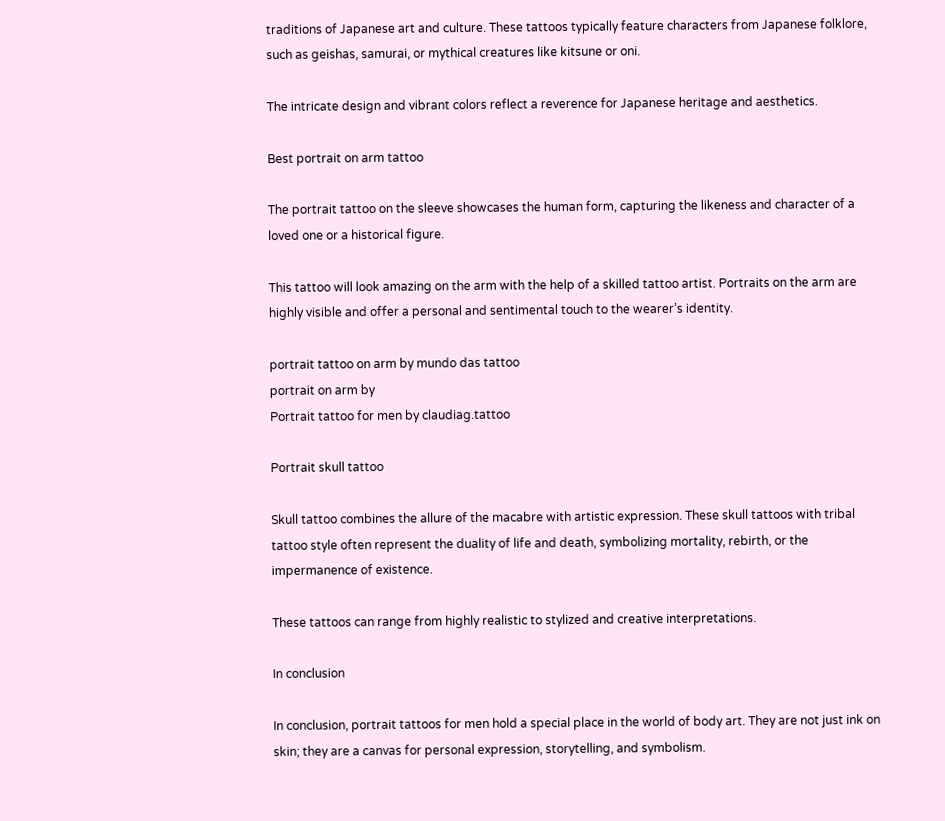traditions of Japanese art and culture. These tattoos typically feature characters from Japanese folklore, such as geishas, samurai, or mythical creatures like kitsune or oni.

The intricate design and vibrant colors reflect a reverence for Japanese heritage and aesthetics.

Best portrait on arm tattoo

The portrait tattoo on the sleeve showcases the human form, capturing the likeness and character of a loved one or a historical figure.

This tattoo will look amazing on the arm with the help of a skilled tattoo artist. Portraits on the arm are highly visible and offer a personal and sentimental touch to the wearer’s identity.

portrait tattoo on arm by mundo das tattoo
portrait on arm by
Portrait tattoo for men by claudiag.tattoo

Portrait skull tattoo

Skull tattoo combines the allure of the macabre with artistic expression. These skull tattoos with tribal tattoo style often represent the duality of life and death, symbolizing mortality, rebirth, or the impermanence of existence.

These tattoos can range from highly realistic to stylized and creative interpretations.

In conclusion

In conclusion, portrait tattoos for men hold a special place in the world of body art. They are not just ink on skin; they are a canvas for personal expression, storytelling, and symbolism.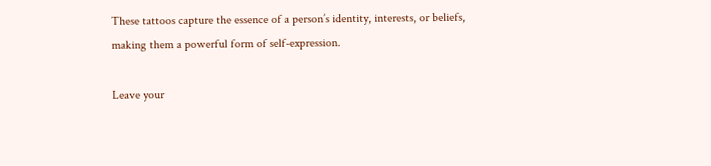These tattoos capture the essence of a person’s identity, interests, or beliefs, making them a powerful form of self-expression.

Leave your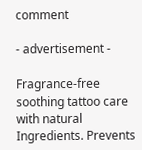comment

- advertisement -

Fragrance-free soothing tattoo care with natural Ingredients. Prevents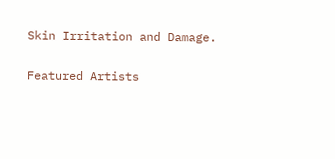Skin Irritation and Damage.

Featured Artists